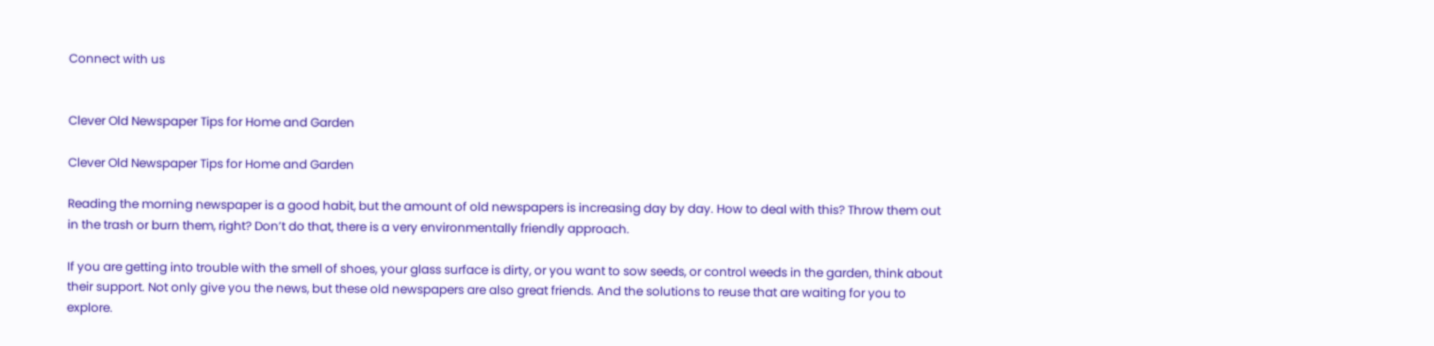Connect with us


Clever Old Newspaper Tips for Home and Garden

Clever Old Newspaper Tips for Home and Garden

Reading the morning newspaper is a good habit, but the amount of old newspapers is increasing day by day. How to deal with this? Throw them out in the trash or burn them, right? Don’t do that, there is a very environmentally friendly approach.

If you are getting into trouble with the smell of shoes, your glass surface is dirty, or you want to sow seeds, or control weeds in the garden, think about their support. Not only give you the news, but these old newspapers are also great friends. And the solutions to reuse that are waiting for you to explore.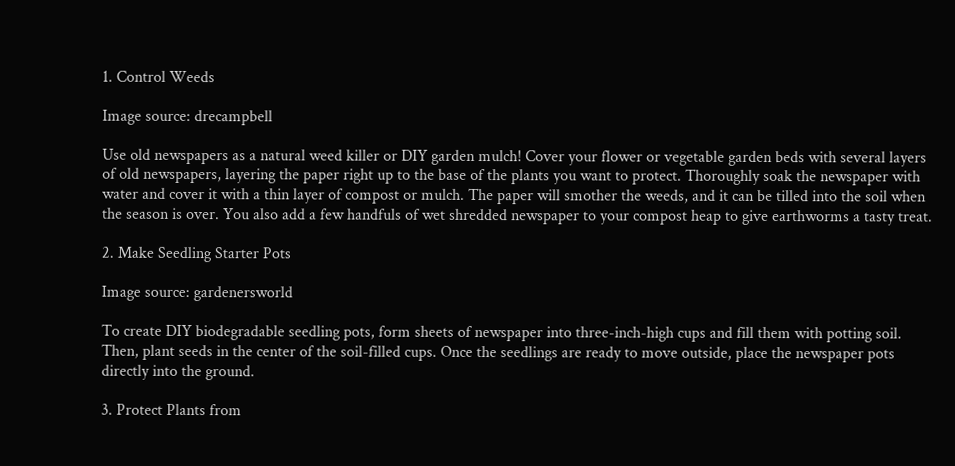1. Control Weeds

Image source: drecampbell

Use old newspapers as a natural weed killer or DIY garden mulch! Cover your flower or vegetable garden beds with several layers of old newspapers, layering the paper right up to the base of the plants you want to protect. Thoroughly soak the newspaper with water and cover it with a thin layer of compost or mulch. The paper will smother the weeds, and it can be tilled into the soil when the season is over. You also add a few handfuls of wet shredded newspaper to your compost heap to give earthworms a tasty treat.

2. Make Seedling Starter Pots

Image source: gardenersworld

To create DIY biodegradable seedling pots, form sheets of newspaper into three-inch-high cups and fill them with potting soil. Then, plant seeds in the center of the soil-filled cups. Once the seedlings are ready to move outside, place the newspaper pots directly into the ground.

3. Protect Plants from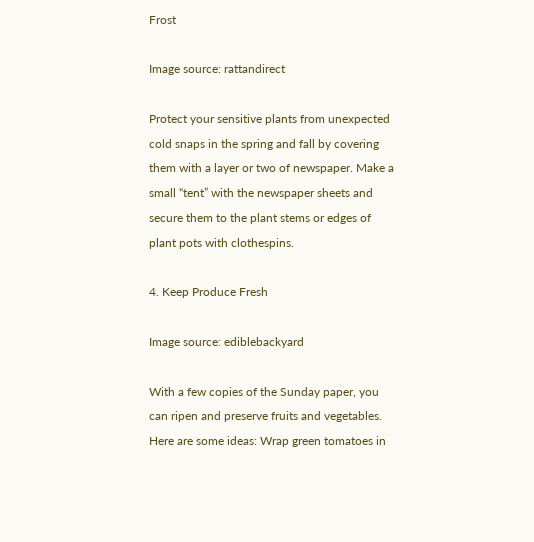Frost

Image source: rattandirect

Protect your sensitive plants from unexpected cold snaps in the spring and fall by covering them with a layer or two of newspaper. Make a small “tent” with the newspaper sheets and secure them to the plant stems or edges of plant pots with clothespins.

4. Keep Produce Fresh

Image source: ediblebackyard

With a few copies of the Sunday paper, you can ripen and preserve fruits and vegetables. Here are some ideas: Wrap green tomatoes in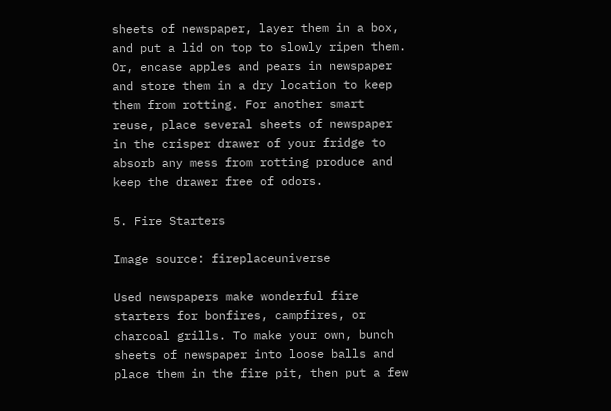sheets of newspaper, layer them in a box, and put a lid on top to slowly ripen them. Or, encase apples and pears in newspaper and store them in a dry location to keep them from rotting. For another smart reuse, place several sheets of newspaper in the crisper drawer of your fridge to absorb any mess from rotting produce and keep the drawer free of odors.

5. Fire Starters

Image source: fireplaceuniverse

Used newspapers make wonderful fire starters for bonfires, campfires, or charcoal grills. To make your own, bunch sheets of newspaper into loose balls and place them in the fire pit, then put a few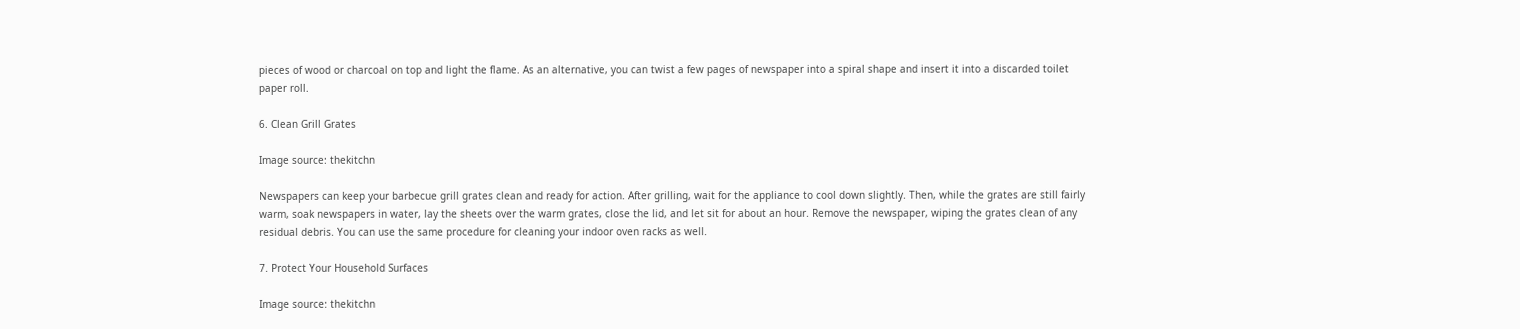pieces of wood or charcoal on top and light the flame. As an alternative, you can twist a few pages of newspaper into a spiral shape and insert it into a discarded toilet paper roll.

6. Clean Grill Grates

Image source: thekitchn

Newspapers can keep your barbecue grill grates clean and ready for action. After grilling, wait for the appliance to cool down slightly. Then, while the grates are still fairly warm, soak newspapers in water, lay the sheets over the warm grates, close the lid, and let sit for about an hour. Remove the newspaper, wiping the grates clean of any residual debris. You can use the same procedure for cleaning your indoor oven racks as well.

7. Protect Your Household Surfaces

Image source: thekitchn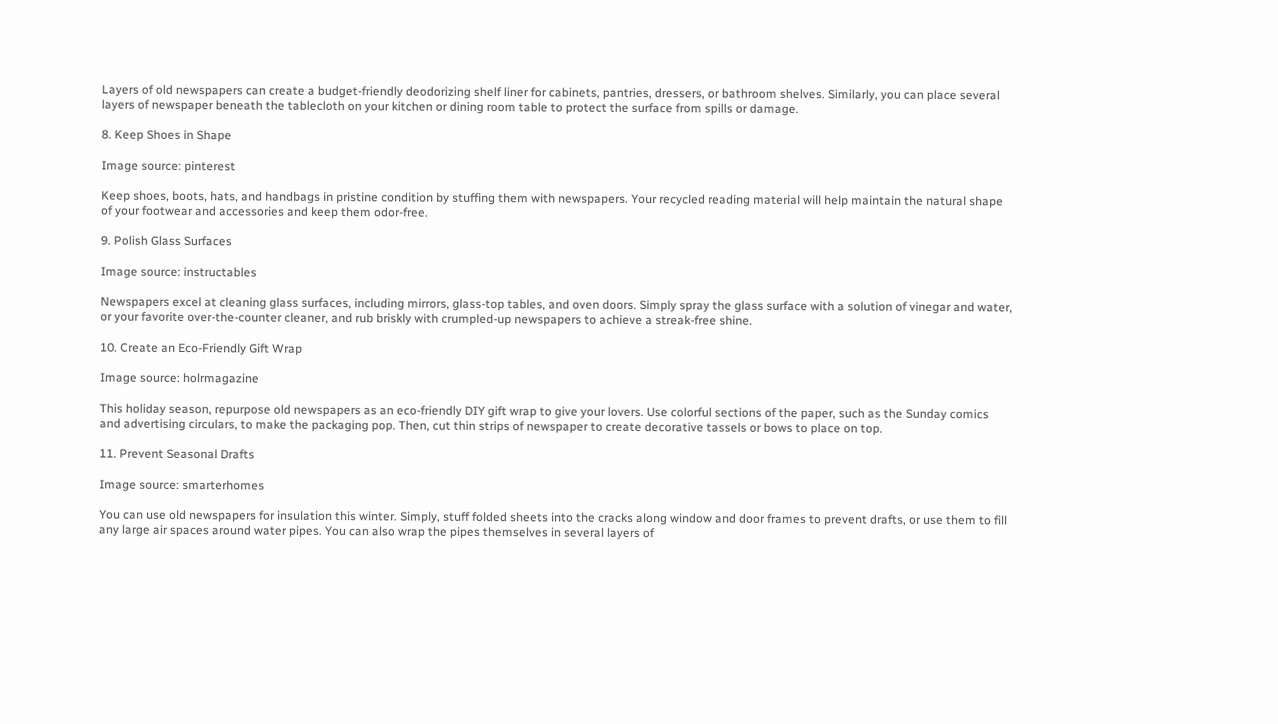Layers of old newspapers can create a budget-friendly deodorizing shelf liner for cabinets, pantries, dressers, or bathroom shelves. Similarly, you can place several layers of newspaper beneath the tablecloth on your kitchen or dining room table to protect the surface from spills or damage.

8. Keep Shoes in Shape

Image source: pinterest

Keep shoes, boots, hats, and handbags in pristine condition by stuffing them with newspapers. Your recycled reading material will help maintain the natural shape of your footwear and accessories and keep them odor-free.

9. Polish Glass Surfaces

Image source: instructables

Newspapers excel at cleaning glass surfaces, including mirrors, glass-top tables, and oven doors. Simply spray the glass surface with a solution of vinegar and water, or your favorite over-the-counter cleaner, and rub briskly with crumpled-up newspapers to achieve a streak-free shine.

10. Create an Eco-Friendly Gift Wrap

Image source: holrmagazine

This holiday season, repurpose old newspapers as an eco-friendly DIY gift wrap to give your lovers. Use colorful sections of the paper, such as the Sunday comics and advertising circulars, to make the packaging pop. Then, cut thin strips of newspaper to create decorative tassels or bows to place on top.

11. Prevent Seasonal Drafts

Image source: smarterhomes

You can use old newspapers for insulation this winter. Simply, stuff folded sheets into the cracks along window and door frames to prevent drafts, or use them to fill any large air spaces around water pipes. You can also wrap the pipes themselves in several layers of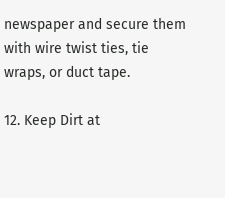newspaper and secure them with wire twist ties, tie wraps, or duct tape.

12. Keep Dirt at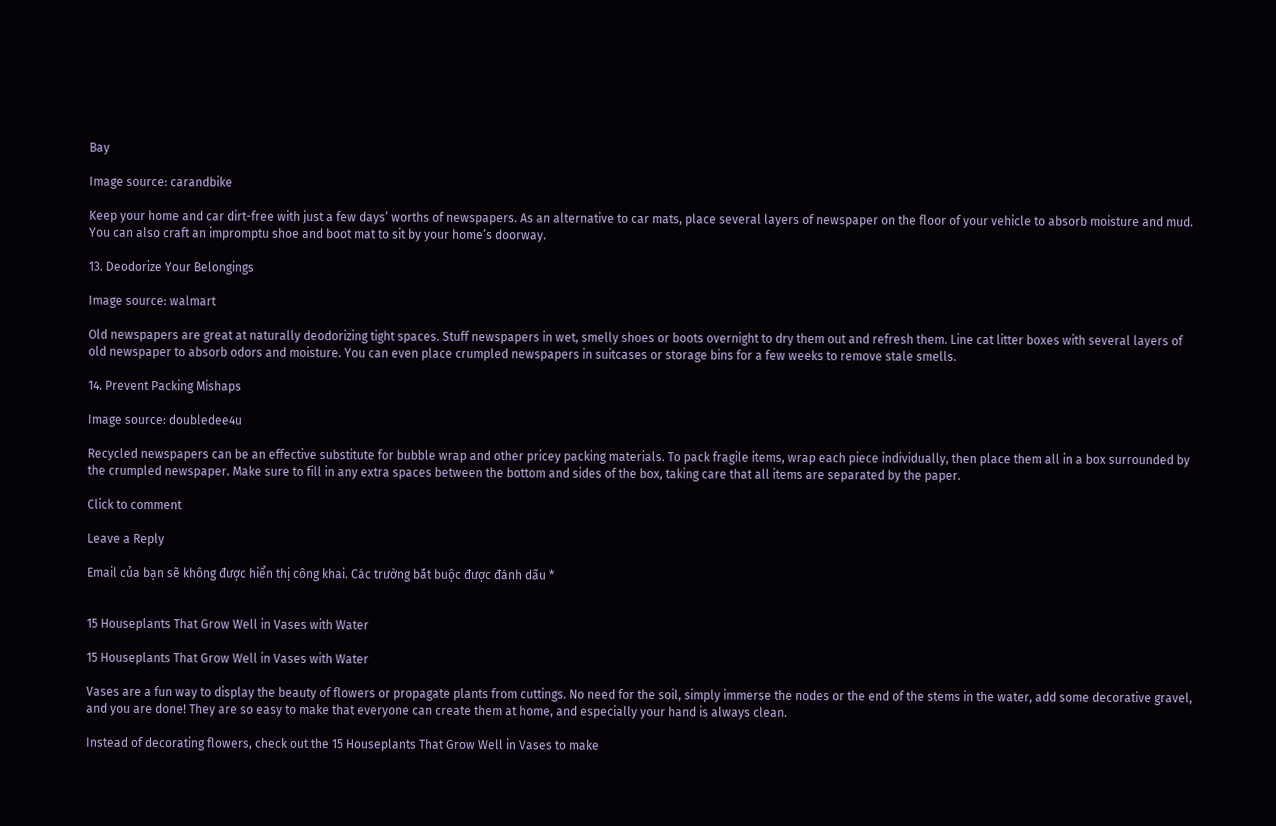Bay

Image source: carandbike

Keep your home and car dirt-free with just a few days’ worths of newspapers. As an alternative to car mats, place several layers of newspaper on the floor of your vehicle to absorb moisture and mud. You can also craft an impromptu shoe and boot mat to sit by your home’s doorway.

13. Deodorize Your Belongings

Image source: walmart

Old newspapers are great at naturally deodorizing tight spaces. Stuff newspapers in wet, smelly shoes or boots overnight to dry them out and refresh them. Line cat litter boxes with several layers of old newspaper to absorb odors and moisture. You can even place crumpled newspapers in suitcases or storage bins for a few weeks to remove stale smells.

14. Prevent Packing Mishaps

Image source: doubledee4u

Recycled newspapers can be an effective substitute for bubble wrap and other pricey packing materials. To pack fragile items, wrap each piece individually, then place them all in a box surrounded by the crumpled newspaper. Make sure to fill in any extra spaces between the bottom and sides of the box, taking care that all items are separated by the paper.

Click to comment

Leave a Reply

Email của bạn sẽ không được hiển thị công khai. Các trường bắt buộc được đánh dấu *


15 Houseplants That Grow Well in Vases with Water

15 Houseplants That Grow Well in Vases with Water

Vases are a fun way to display the beauty of flowers or propagate plants from cuttings. No need for the soil, simply immerse the nodes or the end of the stems in the water, add some decorative gravel, and you are done! They are so easy to make that everyone can create them at home, and especially your hand is always clean.

Instead of decorating flowers, check out the 15 Houseplants That Grow Well in Vases to make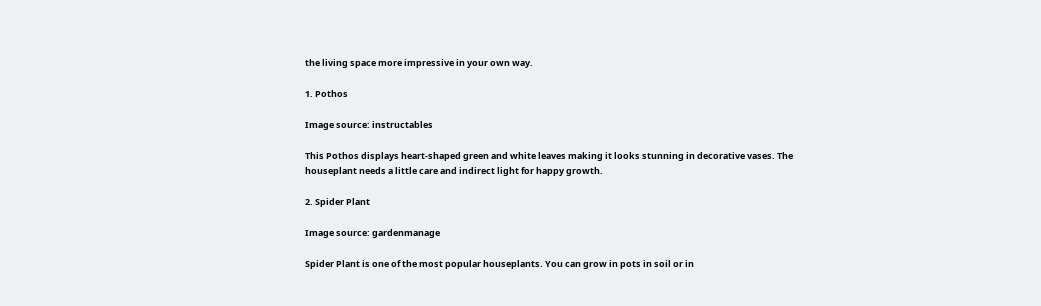the living space more impressive in your own way.

1. Pothos

Image source: instructables

This Pothos displays heart-shaped green and white leaves making it looks stunning in decorative vases. The houseplant needs a little care and indirect light for happy growth.

2. Spider Plant

Image source: gardenmanage

Spider Plant is one of the most popular houseplants. You can grow in pots in soil or in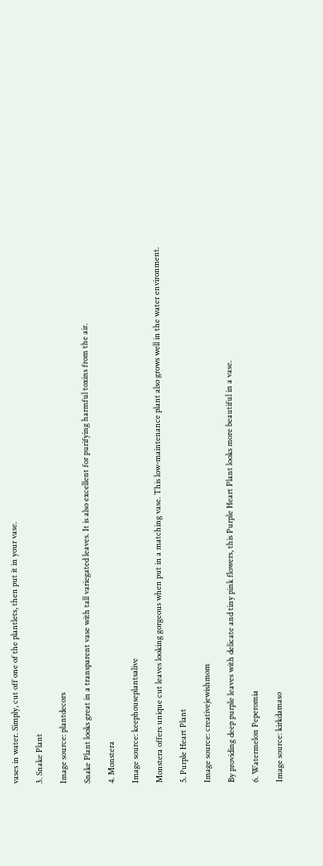vases in water. Simply, cut off one of the plantlets, then put it in your vase.

3. Snake Plant

Image source: plantdecors

Snake Plant looks great in a transparent vase with tall variegated leaves. It is also excellent for purifying harmful toxins from the air.

4. Monstera

Image source: keephouseplantsalive

Monstera offers unique cut leaves looking gorgeous when put in a matching vase. This low-maintenance plant also grows well in the water environment.

5. Purple Heart Plant

Image source: creativejewishmom

By providing deep purple leaves with delicate and tiny pink flowers, this Purple Heart Plant looks more beautiful in a vase.

6. Watermelon Peperomia

Image source: kirkdamaso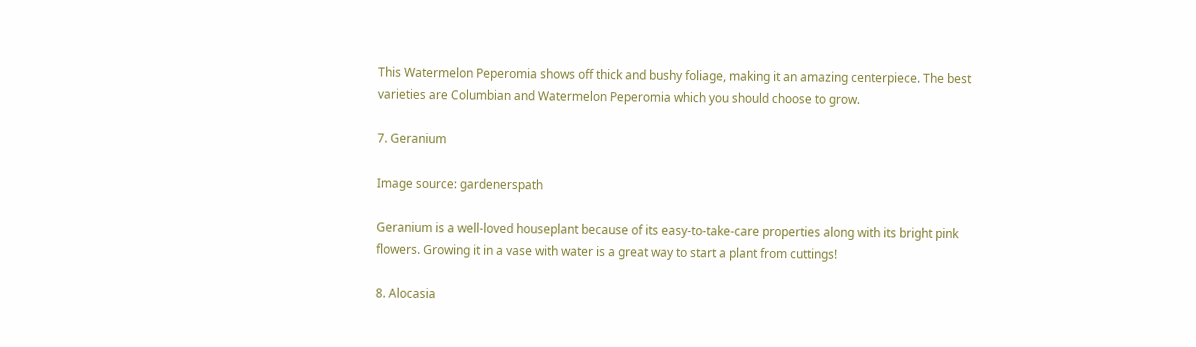This Watermelon Peperomia shows off thick and bushy foliage, making it an amazing centerpiece. The best varieties are Columbian and Watermelon Peperomia which you should choose to grow.

7. Geranium

Image source: gardenerspath

Geranium is a well-loved houseplant because of its easy-to-take-care properties along with its bright pink flowers. Growing it in a vase with water is a great way to start a plant from cuttings!

8. Alocasia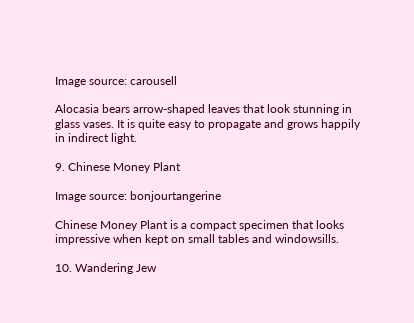Image source: carousell

Alocasia bears arrow-shaped leaves that look stunning in glass vases. It is quite easy to propagate and grows happily in indirect light.

9. Chinese Money Plant

Image source: bonjourtangerine

Chinese Money Plant is a compact specimen that looks impressive when kept on small tables and windowsills.

10. Wandering Jew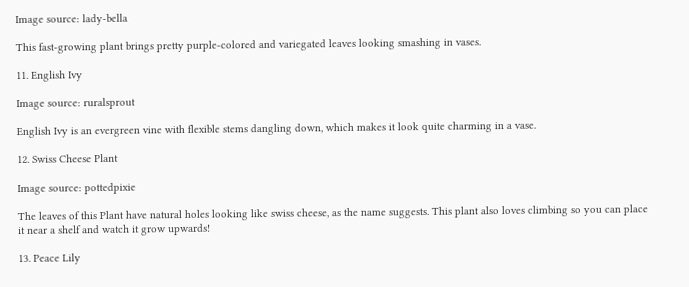Image source: lady-bella

This fast-growing plant brings pretty purple-colored and variegated leaves looking smashing in vases.

11. English Ivy

Image source: ruralsprout

English Ivy is an evergreen vine with flexible stems dangling down, which makes it look quite charming in a vase.

12. Swiss Cheese Plant

Image source: pottedpixie

The leaves of this Plant have natural holes looking like swiss cheese, as the name suggests. This plant also loves climbing so you can place it near a shelf and watch it grow upwards!

13. Peace Lily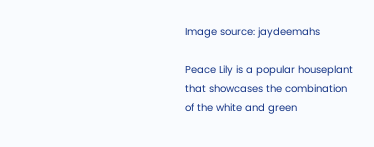Image source: jaydeemahs

Peace Lily is a popular houseplant that showcases the combination of the white and green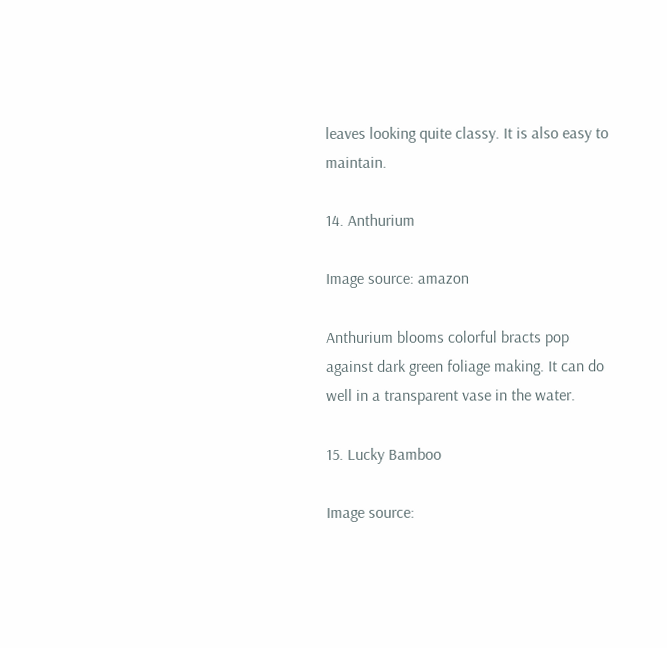leaves looking quite classy. It is also easy to maintain.

14. Anthurium

Image source: amazon

Anthurium blooms colorful bracts pop against dark green foliage making. It can do well in a transparent vase in the water.

15. Lucky Bamboo

Image source: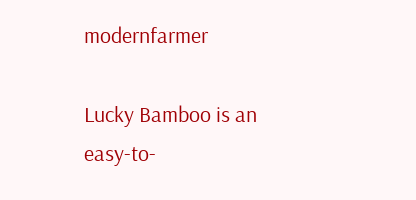modernfarmer

Lucky Bamboo is an easy-to-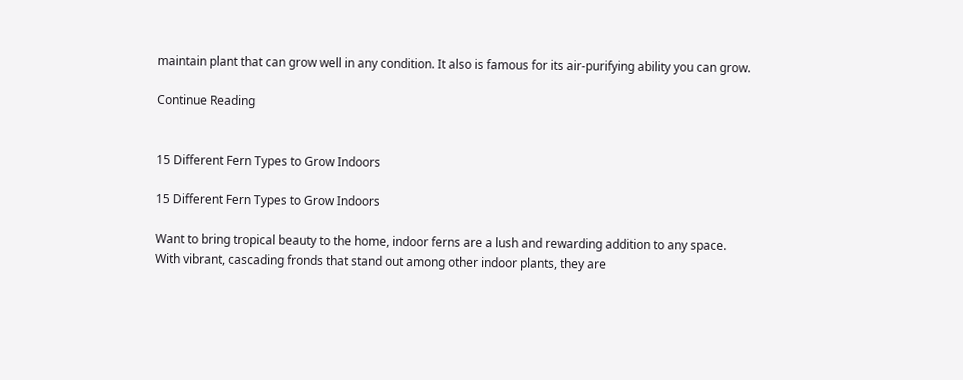maintain plant that can grow well in any condition. It also is famous for its air-purifying ability you can grow.

Continue Reading


15 Different Fern Types to Grow Indoors

15 Different Fern Types to Grow Indoors

Want to bring tropical beauty to the home, indoor ferns are a lush and rewarding addition to any space. With vibrant, cascading fronds that stand out among other indoor plants, they are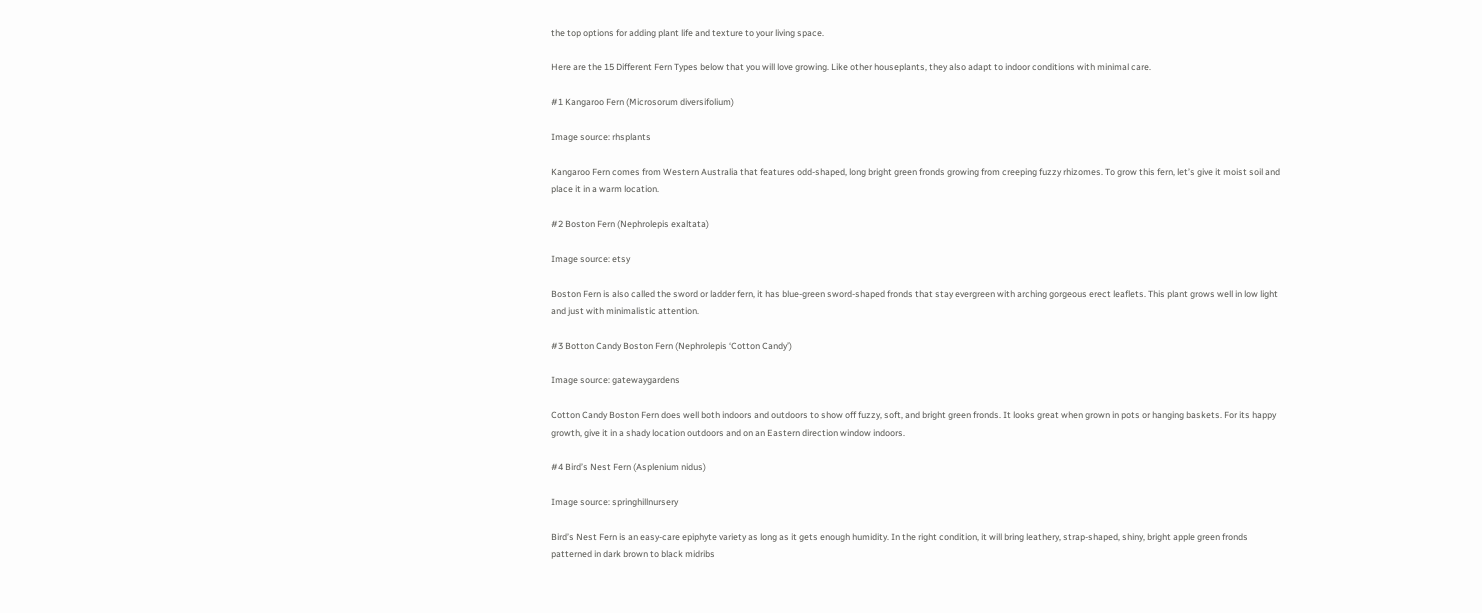the top options for adding plant life and texture to your living space.

Here are the 15 Different Fern Types below that you will love growing. Like other houseplants, they also adapt to indoor conditions with minimal care.

#1 Kangaroo Fern (Microsorum diversifolium)

Image source: rhsplants

Kangaroo Fern comes from Western Australia that features odd-shaped, long bright green fronds growing from creeping fuzzy rhizomes. To grow this fern, let’s give it moist soil and place it in a warm location.

#2 Boston Fern (Nephrolepis exaltata)

Image source: etsy

Boston Fern is also called the sword or ladder fern, it has blue-green sword-shaped fronds that stay evergreen with arching gorgeous erect leaflets. This plant grows well in low light and just with minimalistic attention.

#3 Botton Candy Boston Fern (Nephrolepis ‘Cotton Candy’)

Image source: gatewaygardens

Cotton Candy Boston Fern does well both indoors and outdoors to show off fuzzy, soft, and bright green fronds. It looks great when grown in pots or hanging baskets. For its happy growth, give it in a shady location outdoors and on an Eastern direction window indoors.

#4 Bird’s Nest Fern (Asplenium nidus)

Image source: springhillnursery

Bird’s Nest Fern is an easy-care epiphyte variety as long as it gets enough humidity. In the right condition, it will bring leathery, strap-shaped, shiny, bright apple green fronds patterned in dark brown to black midribs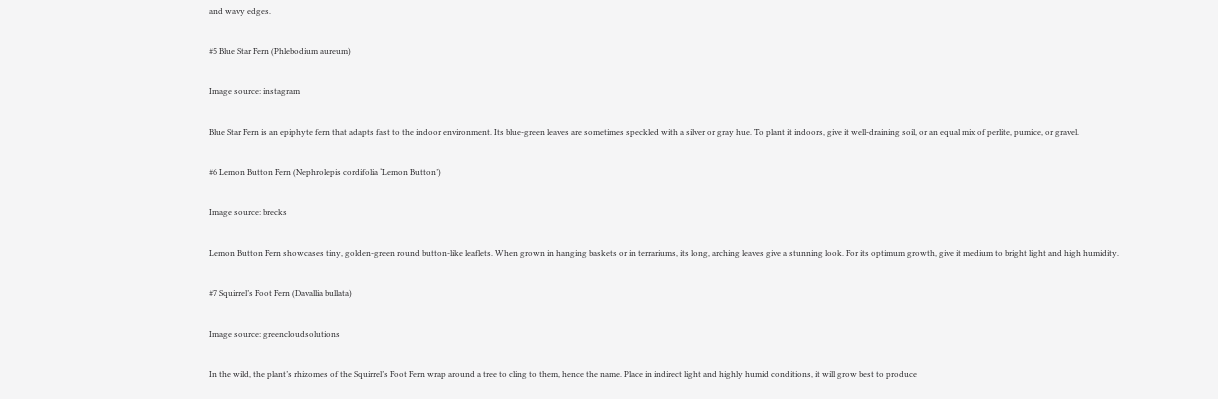and wavy edges.

#5 Blue Star Fern (Phlebodium aureum)

Image source: instagram

Blue Star Fern is an epiphyte fern that adapts fast to the indoor environment. Its blue-green leaves are sometimes speckled with a silver or gray hue. To plant it indoors, give it well-draining soil, or an equal mix of perlite, pumice, or gravel.

#6 Lemon Button Fern (Nephrolepis cordifolia ‘Lemon Button’)

Image source: brecks

Lemon Button Fern showcases tiny, golden-green round button-like leaflets. When grown in hanging baskets or in terrariums, its long, arching leaves give a stunning look. For its optimum growth, give it medium to bright light and high humidity.

#7 Squirrel’s Foot Fern (Davallia bullata)

Image source: greencloudsolutions

In the wild, the plant’s rhizomes of the Squirrel’s Foot Fern wrap around a tree to cling to them, hence the name. Place in indirect light and highly humid conditions, it will grow best to produce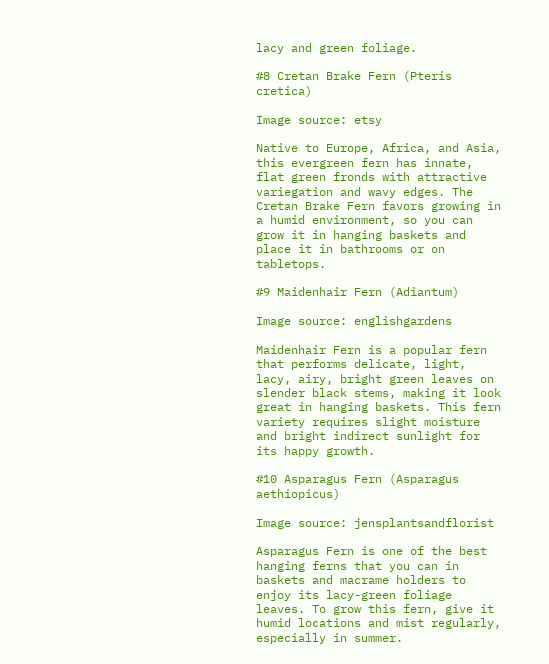lacy and green foliage.

#8 Cretan Brake Fern (Pteris cretica)

Image source: etsy

Native to Europe, Africa, and Asia, this evergreen fern has innate, flat green fronds with attractive variegation and wavy edges. The Cretan Brake Fern favors growing in a humid environment, so you can grow it in hanging baskets and place it in bathrooms or on tabletops.

#9 Maidenhair Fern (Adiantum)

Image source: englishgardens

Maidenhair Fern is a popular fern that performs delicate, light, lacy, airy, bright green leaves on slender black stems, making it look great in hanging baskets. This fern variety requires slight moisture and bright indirect sunlight for its happy growth.

#10 Asparagus Fern (Asparagus aethiopicus)

Image source: jensplantsandflorist

Asparagus Fern is one of the best hanging ferns that you can in baskets and macrame holders to enjoy its lacy-green foliage leaves. To grow this fern, give it humid locations and mist regularly, especially in summer.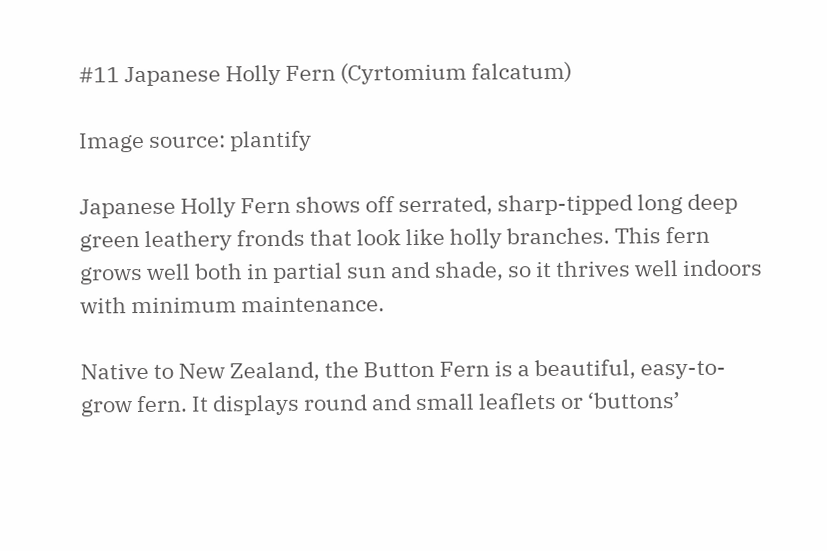#11 Japanese Holly Fern (Cyrtomium falcatum)

Image source: plantify

Japanese Holly Fern shows off serrated, sharp-tipped long deep green leathery fronds that look like holly branches. This fern grows well both in partial sun and shade, so it thrives well indoors with minimum maintenance.

Native to New Zealand, the Button Fern is a beautiful, easy-to-grow fern. It displays round and small leaflets or ‘buttons’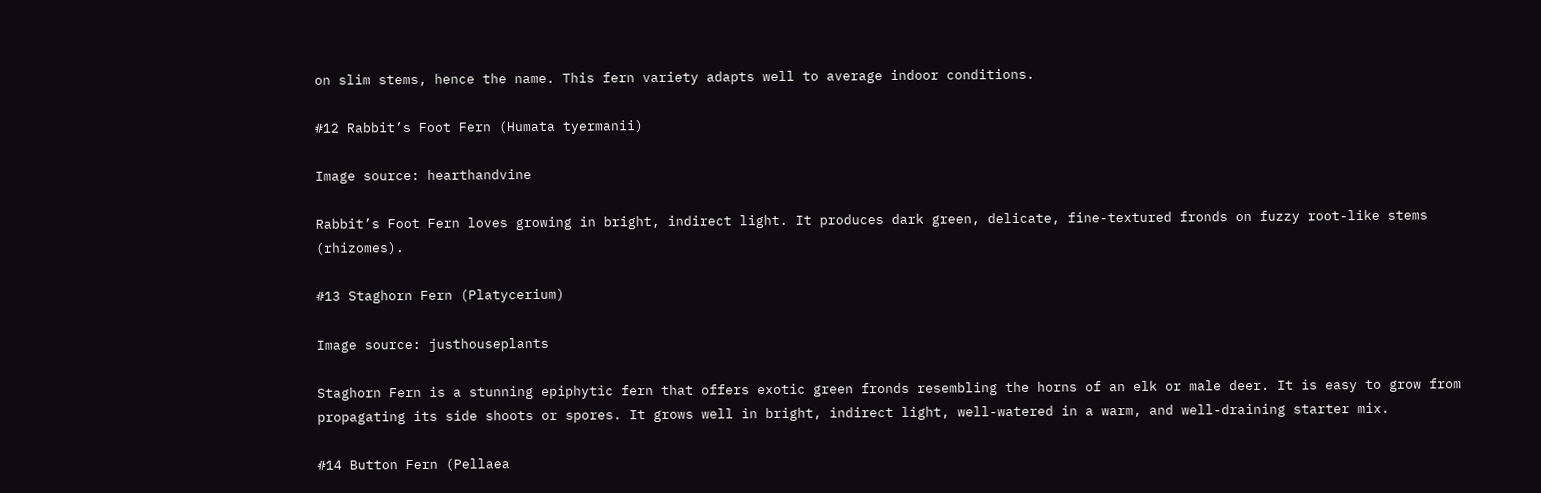on slim stems, hence the name. This fern variety adapts well to average indoor conditions.

#12 Rabbit’s Foot Fern (Humata tyermanii)

Image source: hearthandvine

Rabbit’s Foot Fern loves growing in bright, indirect light. It produces dark green, delicate, fine-textured fronds on fuzzy root-like stems (rhizomes).

#13 Staghorn Fern (Platycerium)

Image source: justhouseplants

Staghorn Fern is a stunning epiphytic fern that offers exotic green fronds resembling the horns of an elk or male deer. It is easy to grow from propagating its side shoots or spores. It grows well in bright, indirect light, well-watered in a warm, and well-draining starter mix.

#14 Button Fern (Pellaea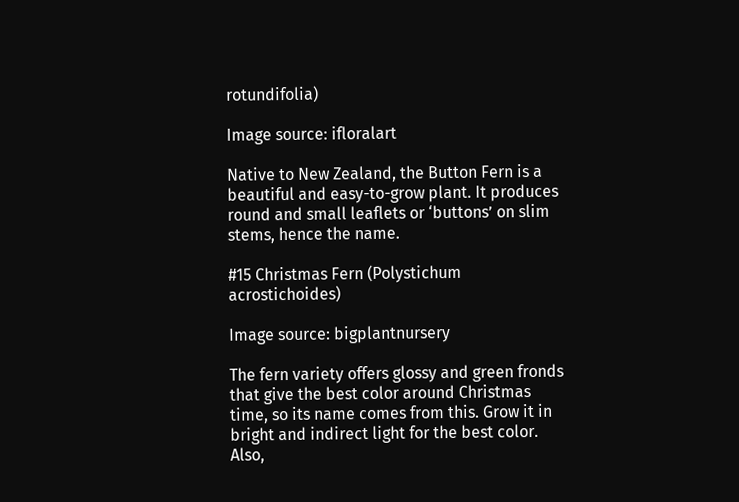rotundifolia)

Image source: ifloralart

Native to New Zealand, the Button Fern is a beautiful and easy-to-grow plant. It produces round and small leaflets or ‘buttons’ on slim stems, hence the name.

#15 Christmas Fern (Polystichum acrostichoides)

Image source: bigplantnursery

The fern variety offers glossy and green fronds that give the best color around Christmas time, so its name comes from this. Grow it in bright and indirect light for the best color. Also,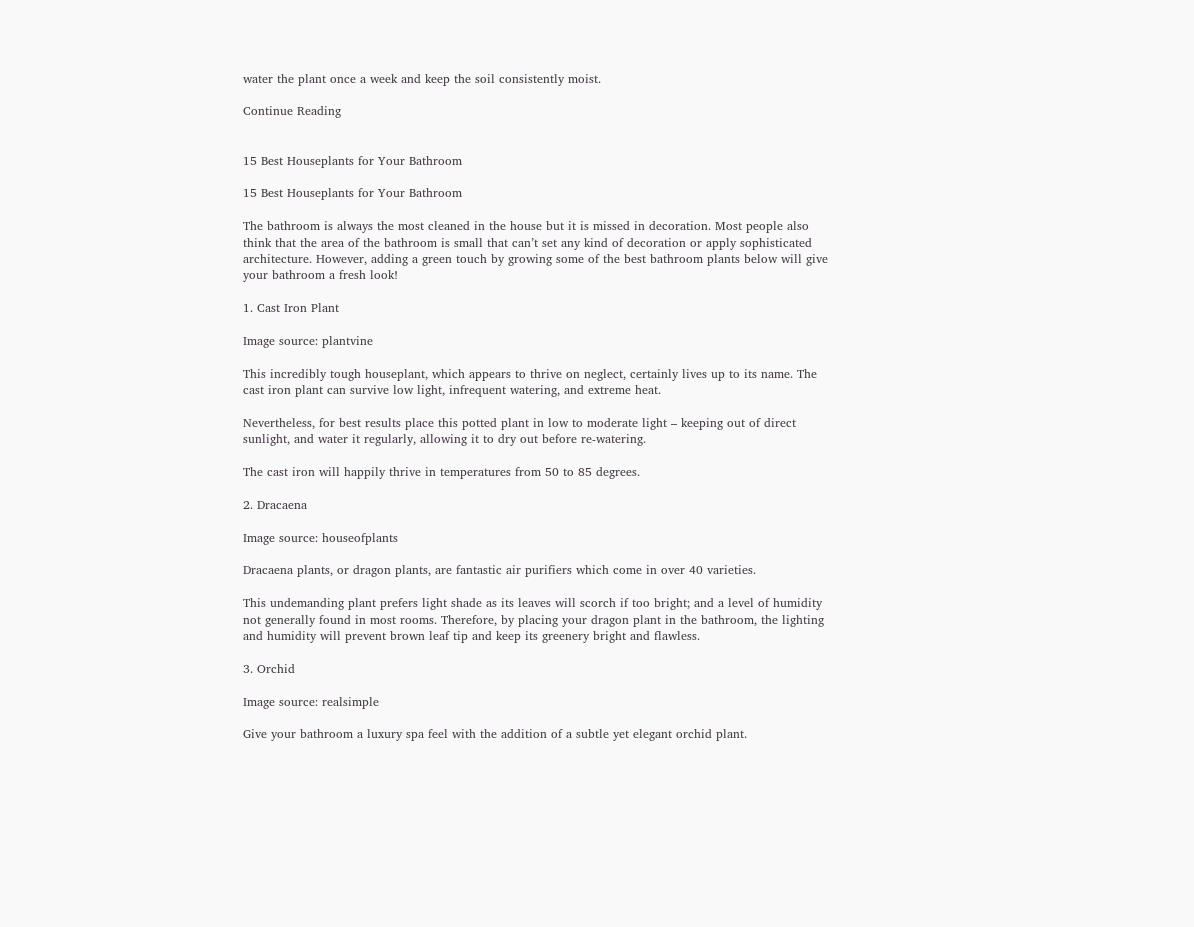water the plant once a week and keep the soil consistently moist.

Continue Reading


15 Best Houseplants for Your Bathroom

15 Best Houseplants for Your Bathroom

The bathroom is always the most cleaned in the house but it is missed in decoration. Most people also think that the area of the bathroom is small that can’t set any kind of decoration or apply sophisticated architecture. However, adding a green touch by growing some of the best bathroom plants below will give your bathroom a fresh look!

1. Cast Iron Plant

Image source: plantvine

This incredibly tough houseplant, which appears to thrive on neglect, certainly lives up to its name. The cast iron plant can survive low light, infrequent watering, and extreme heat.

Nevertheless, for best results place this potted plant in low to moderate light – keeping out of direct sunlight, and water it regularly, allowing it to dry out before re-watering.

The cast iron will happily thrive in temperatures from 50 to 85 degrees.

2. Dracaena

Image source: houseofplants

Dracaena plants, or dragon plants, are fantastic air purifiers which come in over 40 varieties.

This undemanding plant prefers light shade as its leaves will scorch if too bright; and a level of humidity not generally found in most rooms. Therefore, by placing your dragon plant in the bathroom, the lighting and humidity will prevent brown leaf tip and keep its greenery bright and flawless.

3. Orchid

Image source: realsimple

Give your bathroom a luxury spa feel with the addition of a subtle yet elegant orchid plant.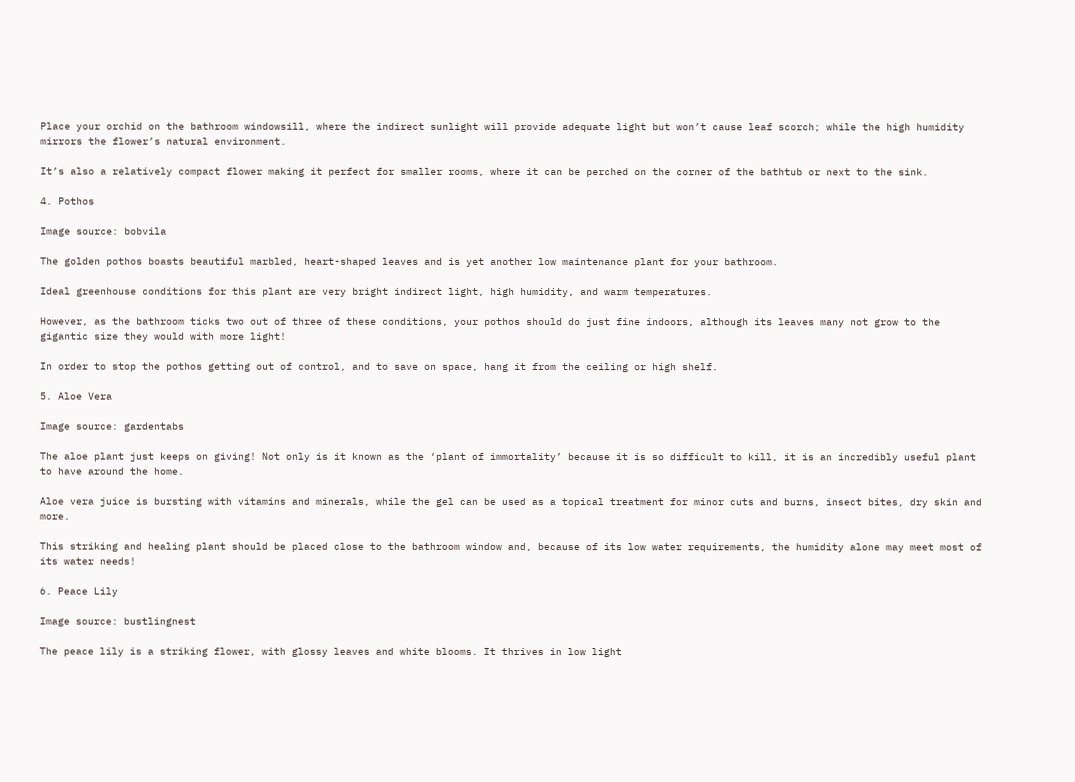Place your orchid on the bathroom windowsill, where the indirect sunlight will provide adequate light but won’t cause leaf scorch; while the high humidity mirrors the flower’s natural environment.

It’s also a relatively compact flower making it perfect for smaller rooms, where it can be perched on the corner of the bathtub or next to the sink.

4. Pothos

Image source: bobvila

The golden pothos boasts beautiful marbled, heart-shaped leaves and is yet another low maintenance plant for your bathroom.

Ideal greenhouse conditions for this plant are very bright indirect light, high humidity, and warm temperatures.

However, as the bathroom ticks two out of three of these conditions, your pothos should do just fine indoors, although its leaves many not grow to the gigantic size they would with more light!

In order to stop the pothos getting out of control, and to save on space, hang it from the ceiling or high shelf.

5. Aloe Vera

Image source: gardentabs

The aloe plant just keeps on giving! Not only is it known as the ‘plant of immortality’ because it is so difficult to kill, it is an incredibly useful plant to have around the home.

Aloe vera juice is bursting with vitamins and minerals, while the gel can be used as a topical treatment for minor cuts and burns, insect bites, dry skin and more.

This striking and healing plant should be placed close to the bathroom window and, because of its low water requirements, the humidity alone may meet most of its water needs!

6. Peace Lily

Image source: bustlingnest

The peace lily is a striking flower, with glossy leaves and white blooms. It thrives in low light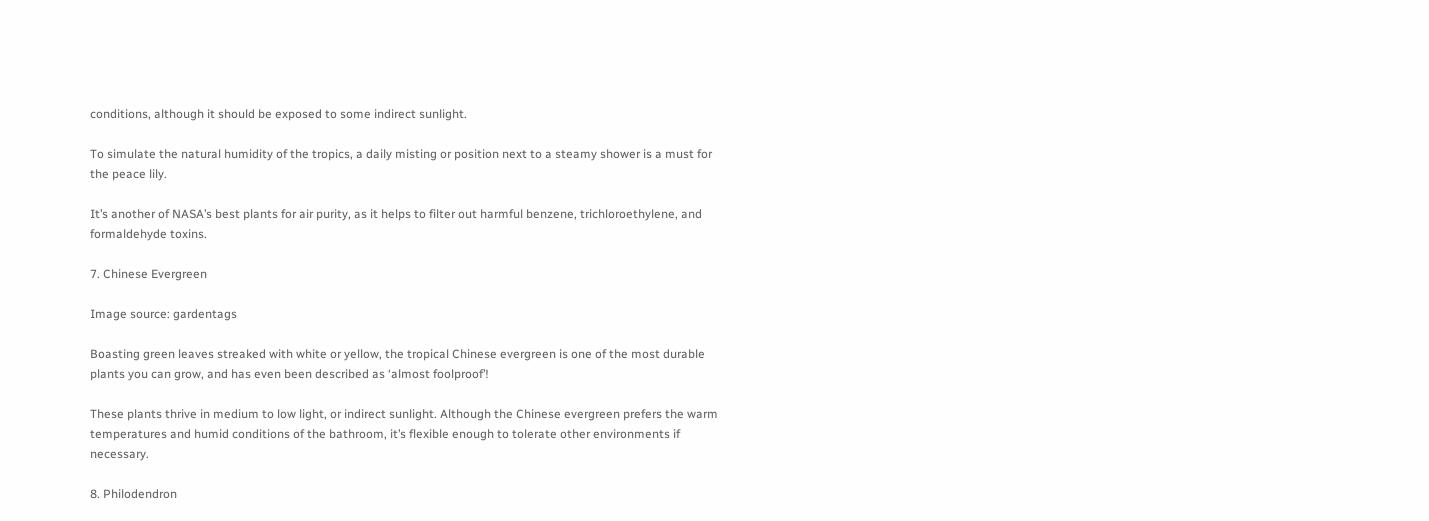conditions, although it should be exposed to some indirect sunlight.

To simulate the natural humidity of the tropics, a daily misting or position next to a steamy shower is a must for the peace lily.

It’s another of NASA’s best plants for air purity, as it helps to filter out harmful benzene, trichloroethylene, and formaldehyde toxins.

7. Chinese Evergreen

Image source: gardentags

Boasting green leaves streaked with white or yellow, the tropical Chinese evergreen is one of the most durable plants you can grow, and has even been described as ‘almost foolproof’!

These plants thrive in medium to low light, or indirect sunlight. Although the Chinese evergreen prefers the warm temperatures and humid conditions of the bathroom, it’s flexible enough to tolerate other environments if necessary.

8. Philodendron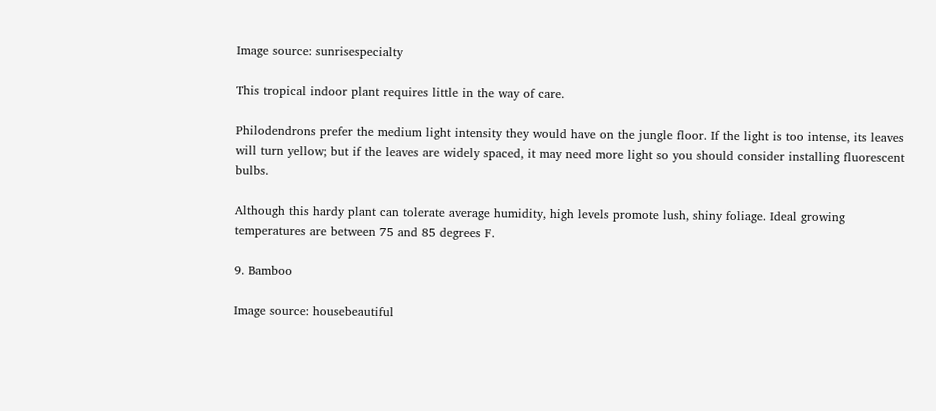Image source: sunrisespecialty

This tropical indoor plant requires little in the way of care.

Philodendrons prefer the medium light intensity they would have on the jungle floor. If the light is too intense, its leaves will turn yellow; but if the leaves are widely spaced, it may need more light so you should consider installing fluorescent bulbs.

Although this hardy plant can tolerate average humidity, high levels promote lush, shiny foliage. Ideal growing temperatures are between 75 and 85 degrees F.

9. Bamboo

Image source: housebeautiful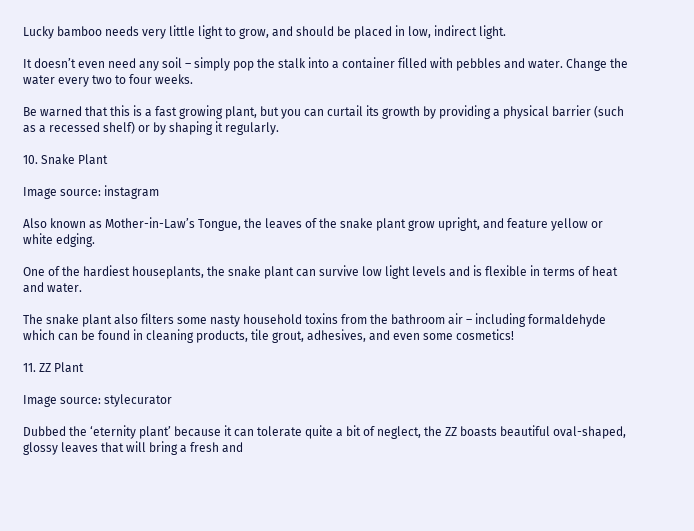Lucky bamboo needs very little light to grow, and should be placed in low, indirect light.

It doesn’t even need any soil – simply pop the stalk into a container filled with pebbles and water. Change the water every two to four weeks.

Be warned that this is a fast growing plant, but you can curtail its growth by providing a physical barrier (such as a recessed shelf) or by shaping it regularly.

10. Snake Plant

Image source: instagram

Also known as Mother-in-Law’s Tongue, the leaves of the snake plant grow upright, and feature yellow or white edging.

One of the hardiest houseplants, the snake plant can survive low light levels and is flexible in terms of heat and water.

The snake plant also filters some nasty household toxins from the bathroom air – including formaldehyde which can be found in cleaning products, tile grout, adhesives, and even some cosmetics!

11. ZZ Plant

Image source: stylecurator

Dubbed the ‘eternity plant’ because it can tolerate quite a bit of neglect, the ZZ boasts beautiful oval-shaped, glossy leaves that will bring a fresh and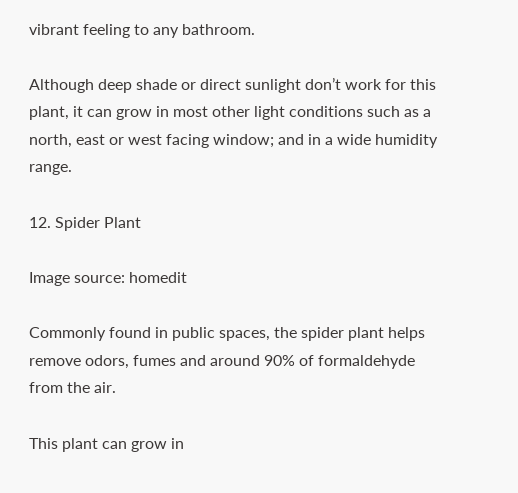vibrant feeling to any bathroom.

Although deep shade or direct sunlight don’t work for this plant, it can grow in most other light conditions such as a north, east or west facing window; and in a wide humidity range.

12. Spider Plant

Image source: homedit

Commonly found in public spaces, the spider plant helps remove odors, fumes and around 90% of formaldehyde from the air.

This plant can grow in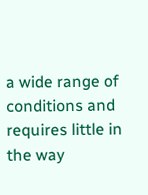a wide range of conditions and requires little in the way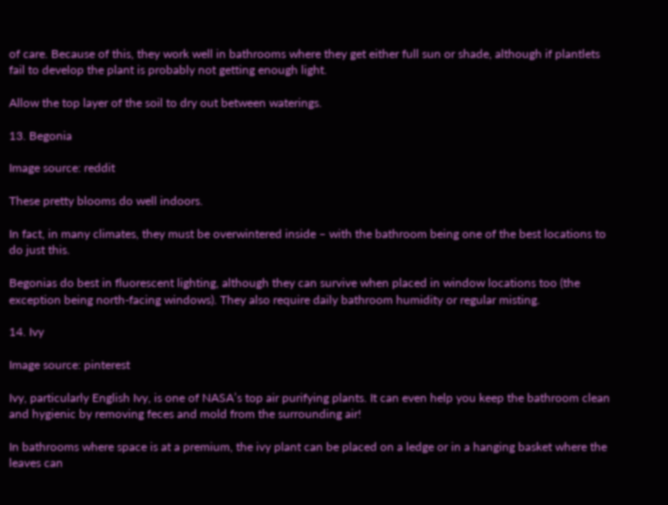of care. Because of this, they work well in bathrooms where they get either full sun or shade, although if plantlets fail to develop the plant is probably not getting enough light.

Allow the top layer of the soil to dry out between waterings.

13. Begonia

Image source: reddit

These pretty blooms do well indoors.

In fact, in many climates, they must be overwintered inside – with the bathroom being one of the best locations to do just this.

Begonias do best in fluorescent lighting, although they can survive when placed in window locations too (the exception being north-facing windows). They also require daily bathroom humidity or regular misting.

14. Ivy

Image source: pinterest

Ivy, particularly English Ivy, is one of NASA’s top air purifying plants. It can even help you keep the bathroom clean and hygienic by removing feces and mold from the surrounding air!

In bathrooms where space is at a premium, the ivy plant can be placed on a ledge or in a hanging basket where the leaves can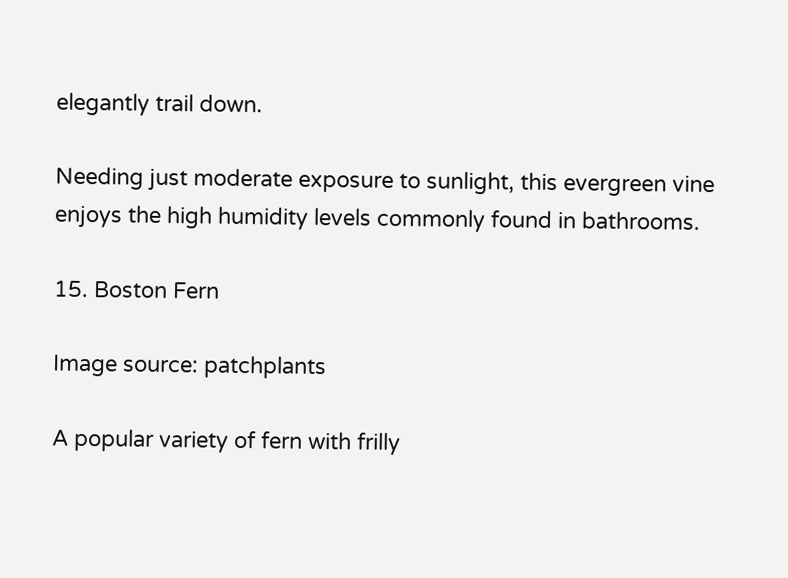elegantly trail down.

Needing just moderate exposure to sunlight, this evergreen vine enjoys the high humidity levels commonly found in bathrooms.

15. Boston Fern

Image source: patchplants

A popular variety of fern with frilly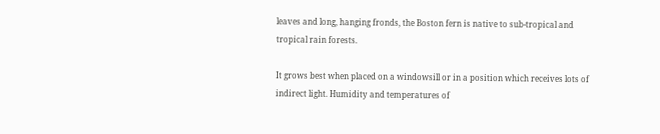leaves and long, hanging fronds, the Boston fern is native to sub-tropical and tropical rain forests.

It grows best when placed on a windowsill or in a position which receives lots of indirect light. Humidity and temperatures of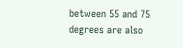between 55 and 75 degrees are also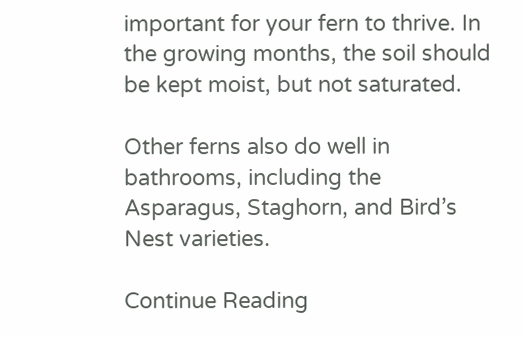important for your fern to thrive. In the growing months, the soil should be kept moist, but not saturated.

Other ferns also do well in bathrooms, including the Asparagus, Staghorn, and Bird’s Nest varieties.

Continue Reading